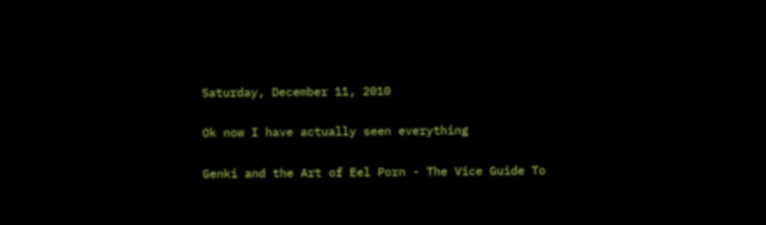Saturday, December 11, 2010

Ok now I have actually seen everything

Genki and the Art of Eel Porn - The Vice Guide To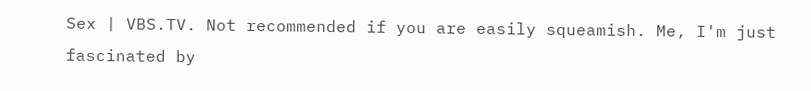Sex | VBS.TV. Not recommended if you are easily squeamish. Me, I'm just fascinated by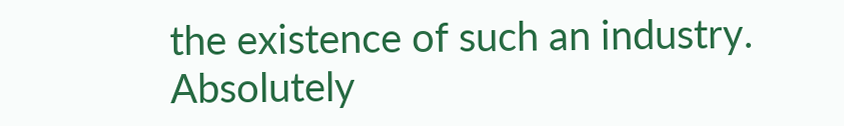the existence of such an industry. Absolutely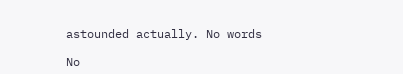astounded actually. No words

No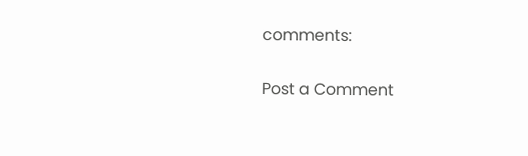comments:

Post a Comment